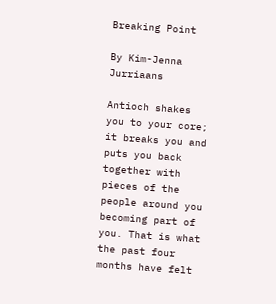Breaking Point

By Kim-Jenna Jurriaans

Antioch shakes you to your core; it breaks you and puts you back together with pieces of the people around you becoming part of you. That is what the past four months have felt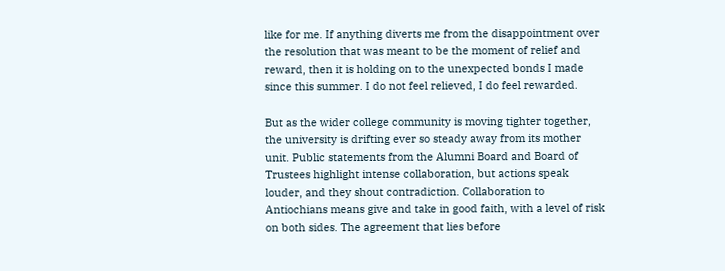like for me. If anything diverts me from the disappointment over the resolution that was meant to be the moment of relief and reward, then it is holding on to the unexpected bonds I made since this summer. I do not feel relieved, I do feel rewarded.

But as the wider college community is moving tighter together, the university is drifting ever so steady away from its mother unit. Public statements from the Alumni Board and Board of Trustees highlight intense collaboration, but actions speak louder, and they shout contradiction. Collaboration to Antiochians means give and take in good faith, with a level of risk on both sides. The agreement that lies before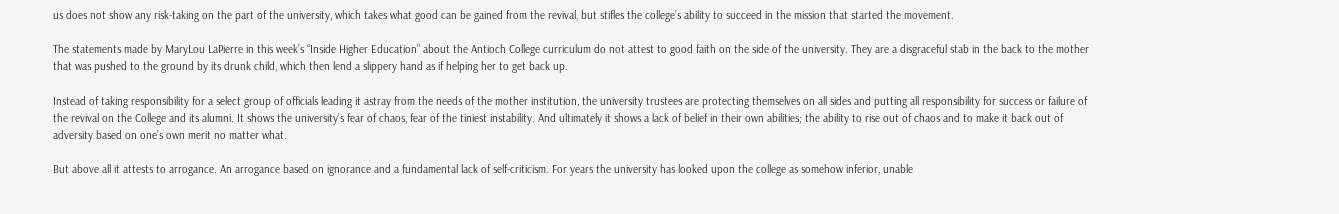us does not show any risk-taking on the part of the university, which takes what good can be gained from the revival, but stifles the college’s ability to succeed in the mission that started the movement.

The statements made by MaryLou LaPierre in this week’s “Inside Higher Education” about the Antioch College curriculum do not attest to good faith on the side of the university. They are a disgraceful stab in the back to the mother that was pushed to the ground by its drunk child, which then lend a slippery hand as if helping her to get back up.

Instead of taking responsibility for a select group of officials leading it astray from the needs of the mother institution, the university trustees are protecting themselves on all sides and putting all responsibility for success or failure of the revival on the College and its alumni. It shows the university’s fear of chaos, fear of the tiniest instability. And ultimately it shows a lack of belief in their own abilities; the ability to rise out of chaos and to make it back out of adversity based on one’s own merit no matter what.

But above all it attests to arrogance. An arrogance based on ignorance and a fundamental lack of self-criticism. For years the university has looked upon the college as somehow inferior, unable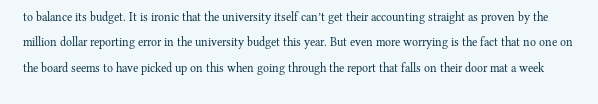to balance its budget. It is ironic that the university itself can’t get their accounting straight as proven by the million dollar reporting error in the university budget this year. But even more worrying is the fact that no one on the board seems to have picked up on this when going through the report that falls on their door mat a week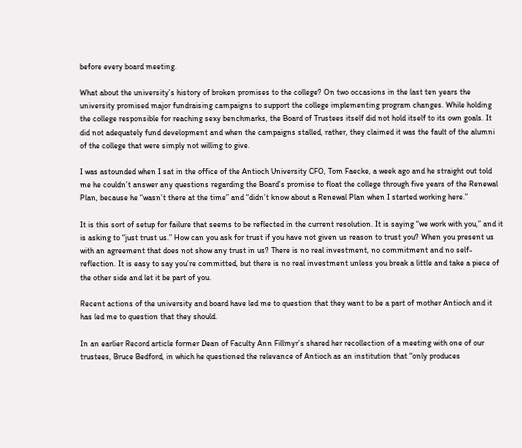before every board meeting.

What about the university’s history of broken promises to the college? On two occasions in the last ten years the university promised major fundraising campaigns to support the college implementing program changes. While holding the college responsible for reaching sexy benchmarks, the Board of Trustees itself did not hold itself to its own goals. It did not adequately fund development and when the campaigns stalled, rather, they claimed it was the fault of the alumni of the college that were simply not willing to give.

I was astounded when I sat in the office of the Antioch University CFO, Tom Faecke, a week ago and he straight out told me he couldn’t answer any questions regarding the Board’s promise to float the college through five years of the Renewal Plan, because he “wasn’t there at the time” and “didn’t know about a Renewal Plan when I started working here.”

It is this sort of setup for failure that seems to be reflected in the current resolution. It is saying “we work with you,” and it is asking to “just trust us.” How can you ask for trust if you have not given us reason to trust you? When you present us with an agreement that does not show any trust in us? There is no real investment, no commitment and no self-reflection. It is easy to say you’re committed, but there is no real investment unless you break a little and take a piece of the other side and let it be part of you.

Recent actions of the university and board have led me to question that they want to be a part of mother Antioch and it has led me to question that they should.

In an earlier Record article former Dean of Faculty Ann Fillmyr’s shared her recollection of a meeting with one of our trustees, Bruce Bedford, in which he questioned the relevance of Antioch as an institution that “only produces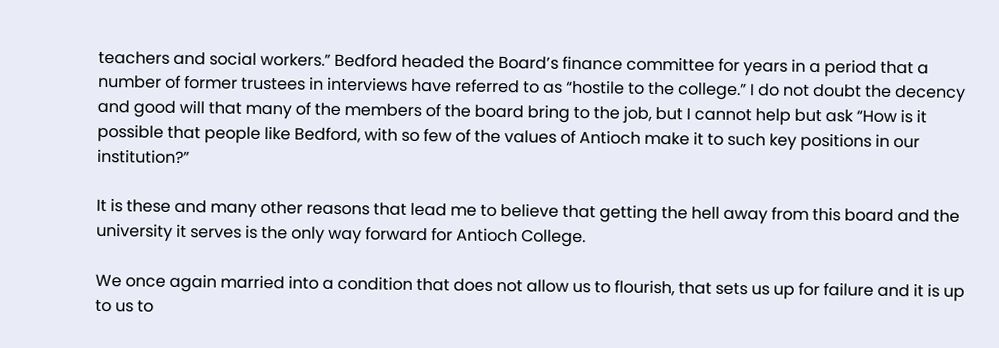teachers and social workers.” Bedford headed the Board’s finance committee for years in a period that a number of former trustees in interviews have referred to as “hostile to the college.” I do not doubt the decency and good will that many of the members of the board bring to the job, but I cannot help but ask “How is it possible that people like Bedford, with so few of the values of Antioch make it to such key positions in our institution?”

It is these and many other reasons that lead me to believe that getting the hell away from this board and the university it serves is the only way forward for Antioch College.

We once again married into a condition that does not allow us to flourish, that sets us up for failure and it is up to us to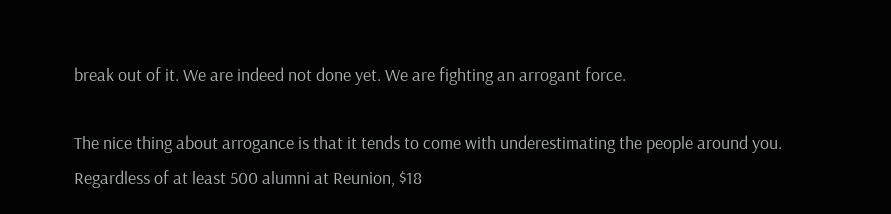break out of it. We are indeed not done yet. We are fighting an arrogant force.

The nice thing about arrogance is that it tends to come with underestimating the people around you. Regardless of at least 500 alumni at Reunion, $18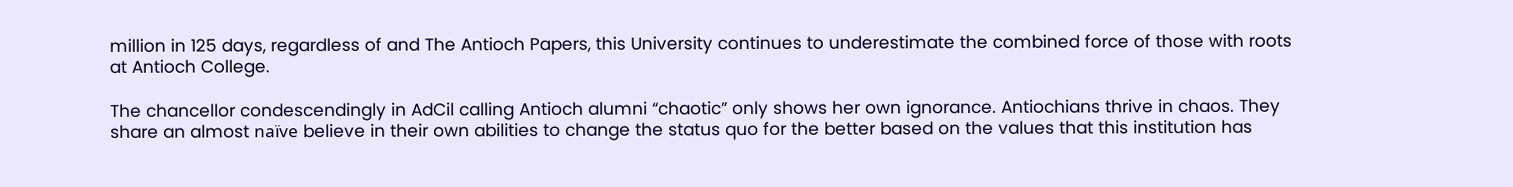million in 125 days, regardless of and The Antioch Papers, this University continues to underestimate the combined force of those with roots at Antioch College.

The chancellor condescendingly in AdCil calling Antioch alumni “chaotic” only shows her own ignorance. Antiochians thrive in chaos. They share an almost naïve believe in their own abilities to change the status quo for the better based on the values that this institution has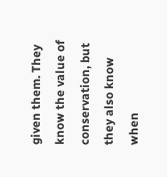given them. They know the value of conservation, but they also know when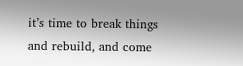it’s time to break things and rebuild, and come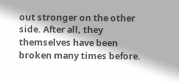out stronger on the other side. After all, they themselves have been broken many times before.